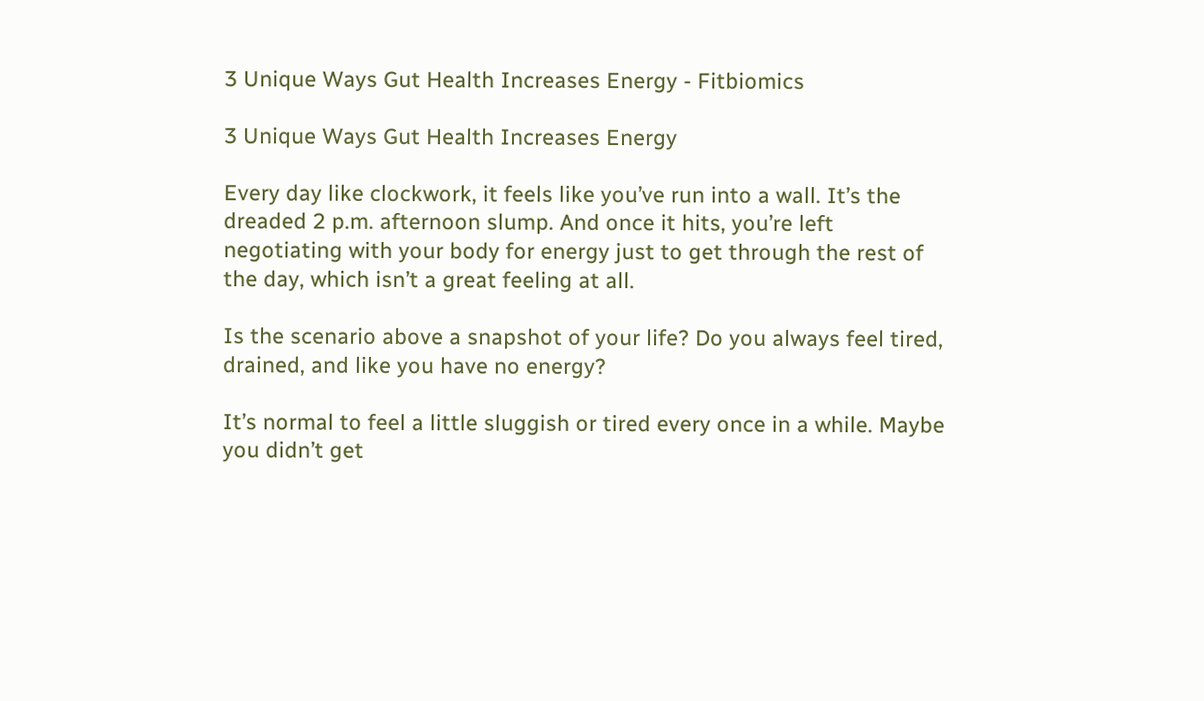3 Unique Ways Gut Health Increases Energy - Fitbiomics

3 Unique Ways Gut Health Increases Energy

Every day like clockwork, it feels like you’ve run into a wall. It’s the dreaded 2 p.m. afternoon slump. And once it hits, you’re left negotiating with your body for energy just to get through the rest of the day, which isn’t a great feeling at all.

Is the scenario above a snapshot of your life? Do you always feel tired, drained, and like you have no energy?

It’s normal to feel a little sluggish or tired every once in a while. Maybe you didn’t get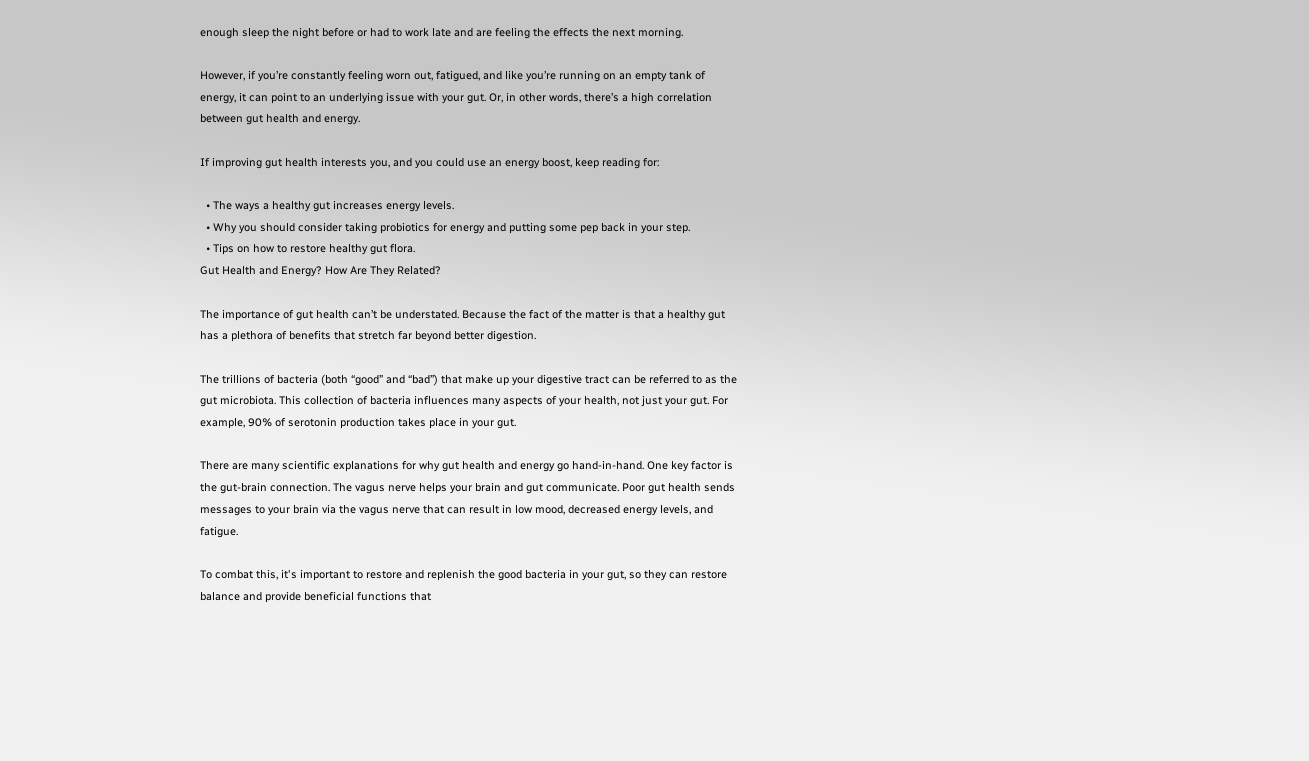enough sleep the night before or had to work late and are feeling the effects the next morning.

However, if you’re constantly feeling worn out, fatigued, and like you’re running on an empty tank of energy, it can point to an underlying issue with your gut. Or, in other words, there’s a high correlation between gut health and energy.

If improving gut health interests you, and you could use an energy boost, keep reading for:

  • The ways a healthy gut increases energy levels.
  • Why you should consider taking probiotics for energy and putting some pep back in your step.
  • Tips on how to restore healthy gut flora.
Gut Health and Energy? How Are They Related?

The importance of gut health can’t be understated. Because the fact of the matter is that a healthy gut has a plethora of benefits that stretch far beyond better digestion.

The trillions of bacteria (both “good” and “bad”) that make up your digestive tract can be referred to as the gut microbiota. This collection of bacteria influences many aspects of your health, not just your gut. For example, 90% of serotonin production takes place in your gut.

There are many scientific explanations for why gut health and energy go hand-in-hand. One key factor is the gut-brain connection. The vagus nerve helps your brain and gut communicate. Poor gut health sends messages to your brain via the vagus nerve that can result in low mood, decreased energy levels, and fatigue.

To combat this, it's important to restore and replenish the good bacteria in your gut, so they can restore balance and provide beneficial functions that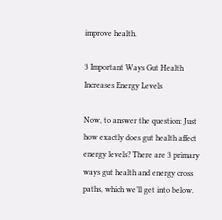improve health.

3 Important Ways Gut Health Increases Energy Levels

Now, to answer the question: Just how exactly does gut health affect energy levels? There are 3 primary ways gut health and energy cross paths, which we’ll get into below.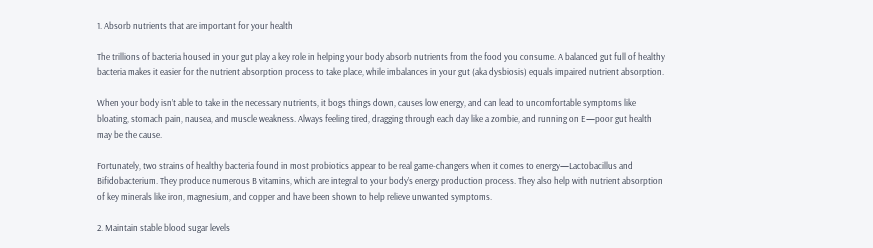1. Absorb nutrients that are important for your health

The trillions of bacteria housed in your gut play a key role in helping your body absorb nutrients from the food you consume. A balanced gut full of healthy bacteria makes it easier for the nutrient absorption process to take place, while imbalances in your gut (aka dysbiosis) equals impaired nutrient absorption.

When your body isn’t able to take in the necessary nutrients, it bogs things down, causes low energy, and can lead to uncomfortable symptoms like bloating, stomach pain, nausea, and muscle weakness. Always feeling tired, dragging through each day like a zombie, and running on E—poor gut health may be the cause.

Fortunately, two strains of healthy bacteria found in most probiotics appear to be real game-changers when it comes to energy—Lactobacillus and Bifidobacterium. They produce numerous B vitamins, which are integral to your body’s energy production process. They also help with nutrient absorption of key minerals like iron, magnesium, and copper and have been shown to help relieve unwanted symptoms.

2. Maintain stable blood sugar levels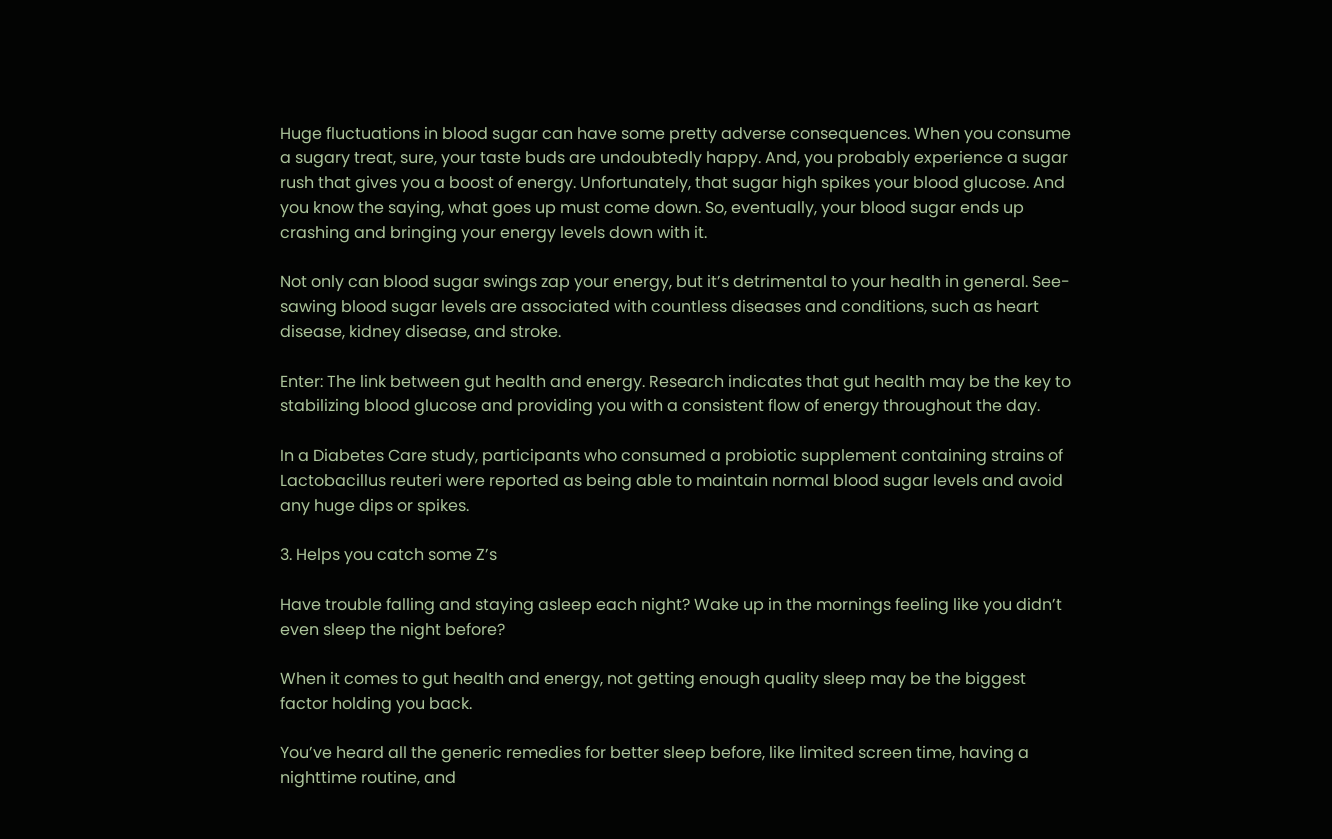Huge fluctuations in blood sugar can have some pretty adverse consequences. When you consume a sugary treat, sure, your taste buds are undoubtedly happy. And, you probably experience a sugar rush that gives you a boost of energy. Unfortunately, that sugar high spikes your blood glucose. And you know the saying, what goes up must come down. So, eventually, your blood sugar ends up crashing and bringing your energy levels down with it.

Not only can blood sugar swings zap your energy, but it’s detrimental to your health in general. See-sawing blood sugar levels are associated with countless diseases and conditions, such as heart disease, kidney disease, and stroke.

Enter: The link between gut health and energy. Research indicates that gut health may be the key to stabilizing blood glucose and providing you with a consistent flow of energy throughout the day.

In a Diabetes Care study, participants who consumed a probiotic supplement containing strains of Lactobacillus reuteri were reported as being able to maintain normal blood sugar levels and avoid any huge dips or spikes.

3. Helps you catch some Z’s

Have trouble falling and staying asleep each night? Wake up in the mornings feeling like you didn’t even sleep the night before?

When it comes to gut health and energy, not getting enough quality sleep may be the biggest factor holding you back.

You’ve heard all the generic remedies for better sleep before, like limited screen time, having a nighttime routine, and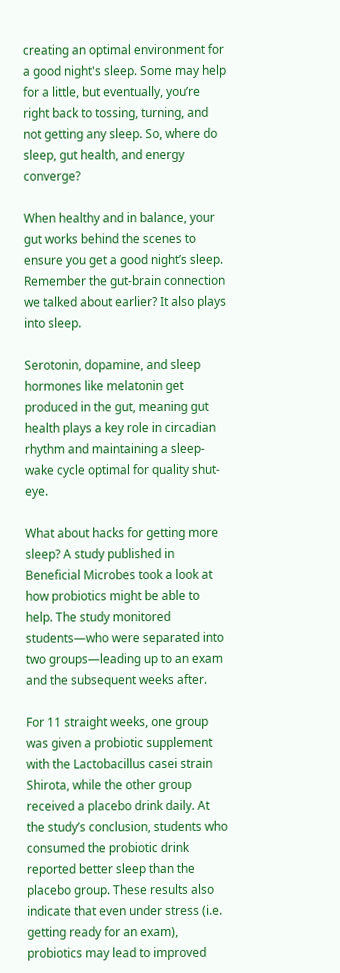creating an optimal environment for a good night's sleep. Some may help for a little, but eventually, you’re right back to tossing, turning, and not getting any sleep. So, where do sleep, gut health, and energy converge?

When healthy and in balance, your gut works behind the scenes to ensure you get a good night’s sleep. Remember the gut-brain connection we talked about earlier? It also plays into sleep.

Serotonin, dopamine, and sleep hormones like melatonin get produced in the gut, meaning gut health plays a key role in circadian rhythm and maintaining a sleep-wake cycle optimal for quality shut-eye.

What about hacks for getting more sleep? A study published in Beneficial Microbes took a look at how probiotics might be able to help. The study monitored students—who were separated into two groups—leading up to an exam and the subsequent weeks after.

For 11 straight weeks, one group was given a probiotic supplement with the Lactobacillus casei strain Shirota, while the other group received a placebo drink daily. At the study’s conclusion, students who consumed the probiotic drink reported better sleep than the placebo group. These results also indicate that even under stress (i.e. getting ready for an exam), probiotics may lead to improved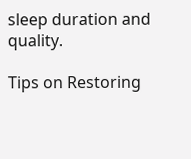sleep duration and quality.

Tips on Restoring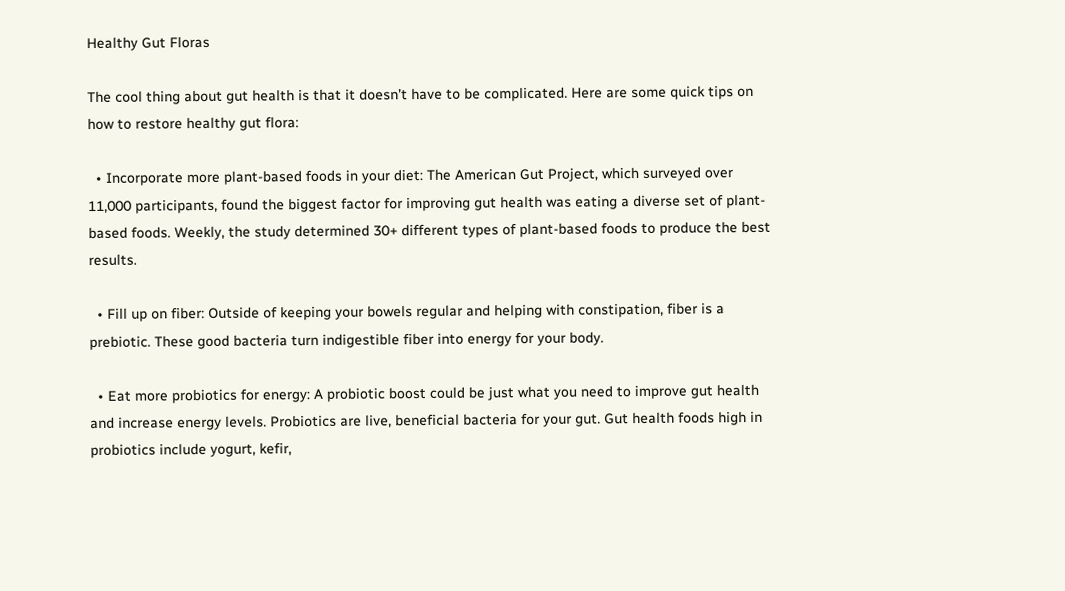Healthy Gut Floras

The cool thing about gut health is that it doesn’t have to be complicated. Here are some quick tips on how to restore healthy gut flora:

  • Incorporate more plant-based foods in your diet: The American Gut Project, which surveyed over 11,000 participants, found the biggest factor for improving gut health was eating a diverse set of plant-based foods. Weekly, the study determined 30+ different types of plant-based foods to produce the best results.

  • Fill up on fiber: Outside of keeping your bowels regular and helping with constipation, fiber is a prebiotic. These good bacteria turn indigestible fiber into energy for your body.

  • Eat more probiotics for energy: A probiotic boost could be just what you need to improve gut health and increase energy levels. Probiotics are live, beneficial bacteria for your gut. Gut health foods high in probiotics include yogurt, kefir,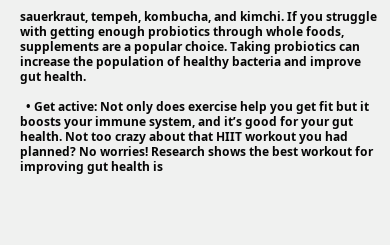sauerkraut, tempeh, kombucha, and kimchi. If you struggle with getting enough probiotics through whole foods, supplements are a popular choice. Taking probiotics can increase the population of healthy bacteria and improve gut health.

  • Get active: Not only does exercise help you get fit but it boosts your immune system, and it’s good for your gut health. Not too crazy about that HIIT workout you had planned? No worries! Research shows the best workout for improving gut health is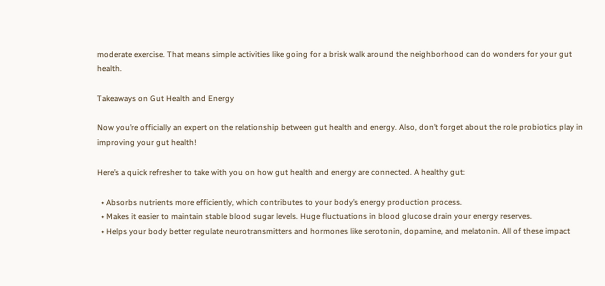moderate exercise. That means simple activities like going for a brisk walk around the neighborhood can do wonders for your gut health.

Takeaways on Gut Health and Energy

Now you’re officially an expert on the relationship between gut health and energy. Also, don’t forget about the role probiotics play in improving your gut health!

Here’s a quick refresher to take with you on how gut health and energy are connected. A healthy gut:

  • Absorbs nutrients more efficiently, which contributes to your body’s energy production process.
  • Makes it easier to maintain stable blood sugar levels. Huge fluctuations in blood glucose drain your energy reserves.
  • Helps your body better regulate neurotransmitters and hormones like serotonin, dopamine, and melatonin. All of these impact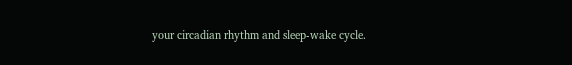your circadian rhythm and sleep-wake cycle.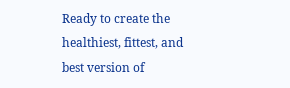Ready to create the healthiest, fittest, and best version of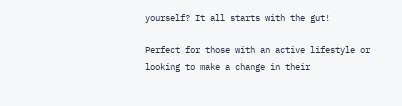yourself? It all starts with the gut!

Perfect for those with an active lifestyle or looking to make a change in their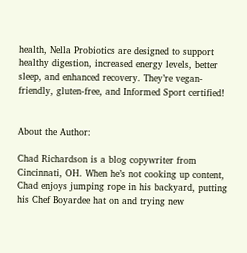health, Nella Probiotics are designed to support healthy digestion, increased energy levels, better sleep, and enhanced recovery. They’re vegan-friendly, gluten-free, and Informed Sport certified!


About the Author:

Chad Richardson is a blog copywriter from Cincinnati, OH. When he’s not cooking up content, Chad enjoys jumping rope in his backyard, putting his Chef Boyardee hat on and trying new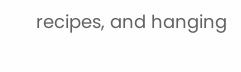recipes, and hanging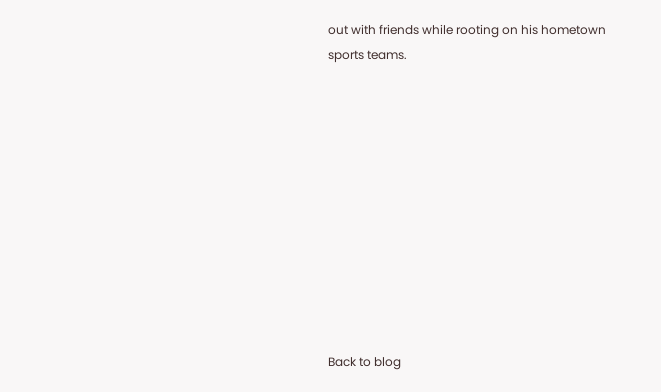out with friends while rooting on his hometown sports teams.











Back to blog